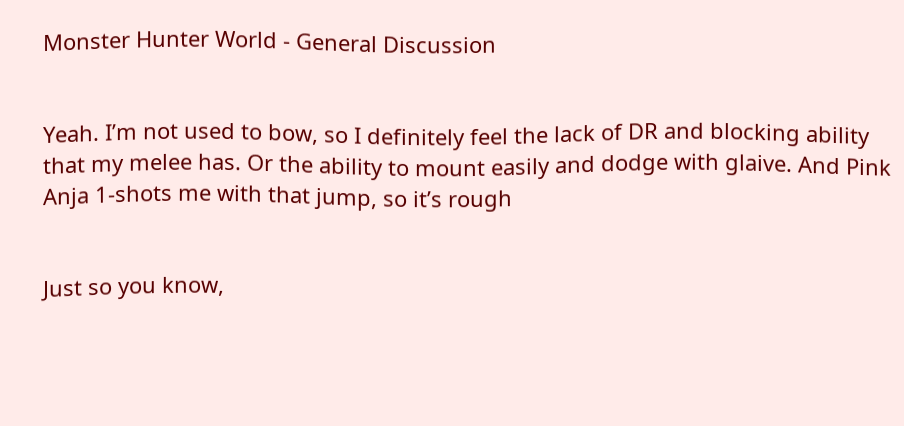Monster Hunter World - General Discussion


Yeah. I’m not used to bow, so I definitely feel the lack of DR and blocking ability that my melee has. Or the ability to mount easily and dodge with glaive. And Pink Anja 1-shots me with that jump, so it’s rough


Just so you know,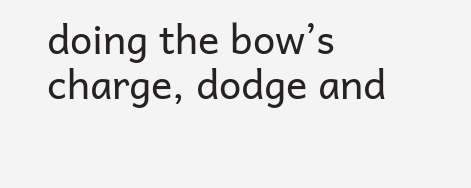doing the bow’s charge, dodge and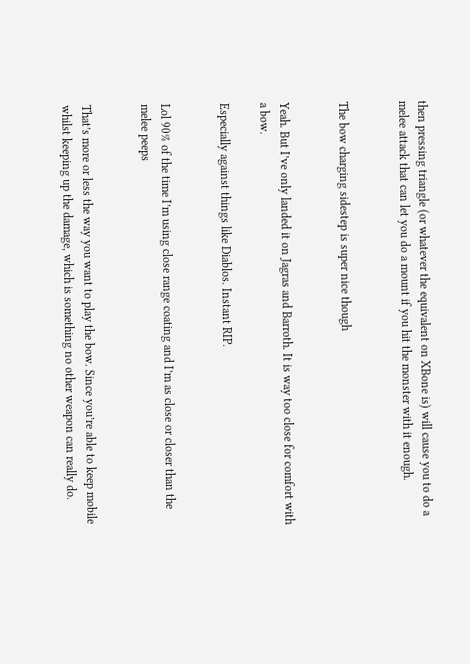then pressing triangle (or whatever the equivalent on XBone is) will cause you to do a melee attack that can let you do a mount if you hit the monster with it enough.


The bow charging sidestep is super nice though


Yeah. But I’ve only landed it on Jagras and Barroth. It is way too close for comfort with a bow.

Especially against things like Diablos. Instant RIP.


Lol 90% of the time I’m using close range coating and I’m as close or closer than the melee peeps


That’s more or less the way you want to play the bow. Since you’re able to keep mobile whilst keeping up the damage, which is something no other weapon can really do.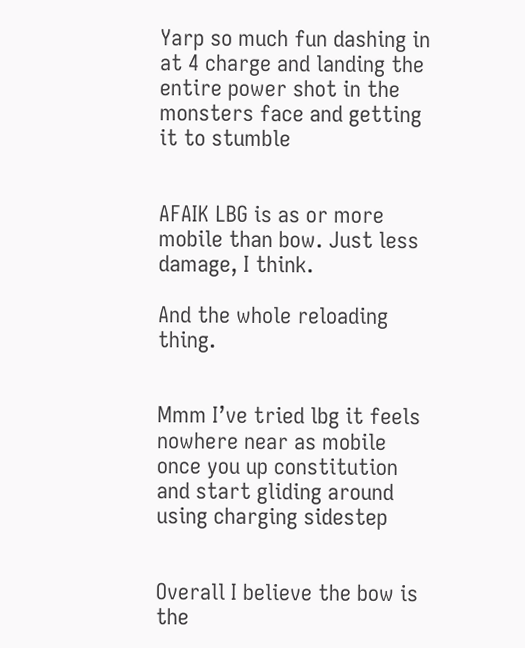Yarp so much fun dashing in at 4 charge and landing the entire power shot in the monsters face and getting it to stumble


AFAIK LBG is as or more mobile than bow. Just less damage, I think.

And the whole reloading thing.


Mmm I’ve tried lbg it feels nowhere near as mobile once you up constitution and start gliding around using charging sidestep


Overall I believe the bow is the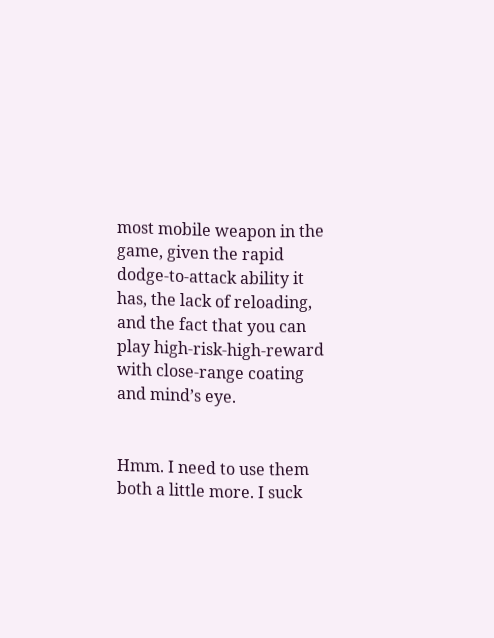most mobile weapon in the game, given the rapid dodge-to-attack ability it has, the lack of reloading, and the fact that you can play high-risk-high-reward with close-range coating and mind’s eye.


Hmm. I need to use them both a little more. I suck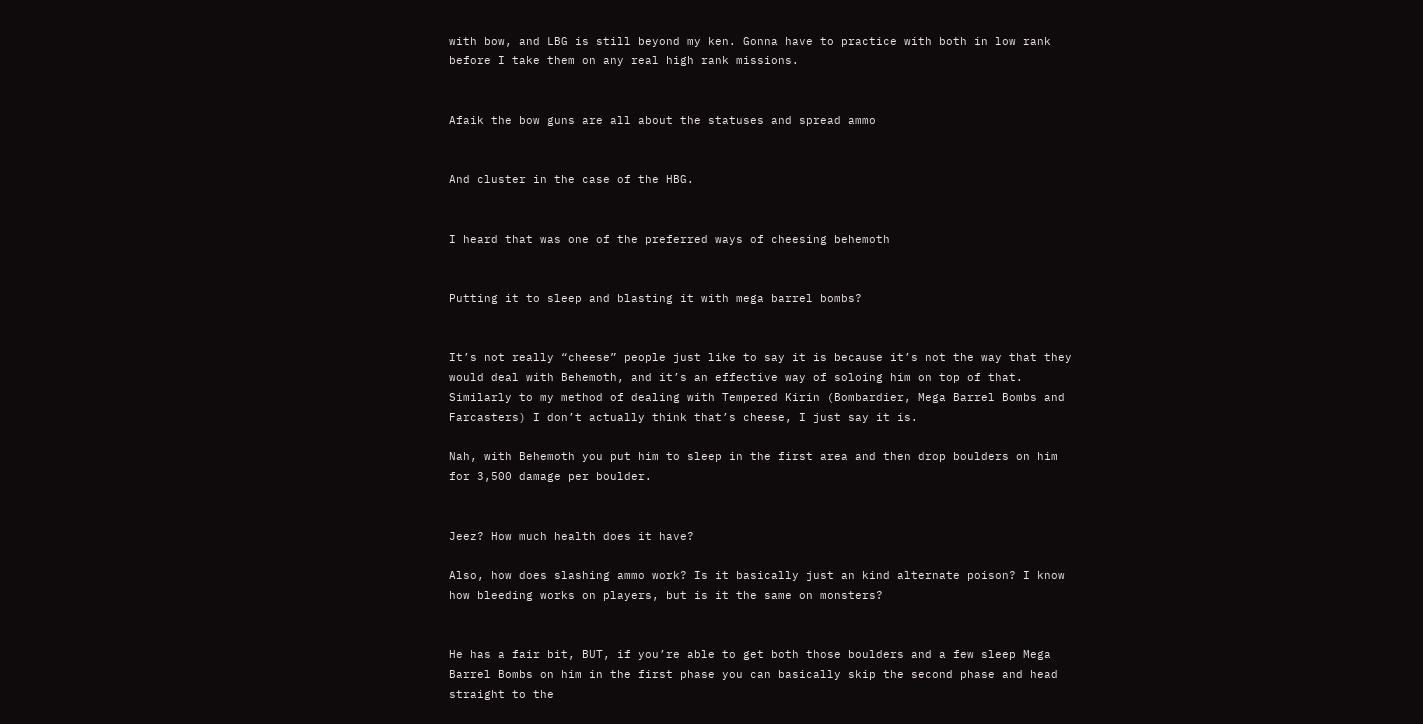with bow, and LBG is still beyond my ken. Gonna have to practice with both in low rank before I take them on any real high rank missions.


Afaik the bow guns are all about the statuses and spread ammo


And cluster in the case of the HBG.


I heard that was one of the preferred ways of cheesing behemoth


Putting it to sleep and blasting it with mega barrel bombs?


It’s not really “cheese” people just like to say it is because it’s not the way that they would deal with Behemoth, and it’s an effective way of soloing him on top of that. Similarly to my method of dealing with Tempered Kirin (Bombardier, Mega Barrel Bombs and Farcasters) I don’t actually think that’s cheese, I just say it is.

Nah, with Behemoth you put him to sleep in the first area and then drop boulders on him for 3,500 damage per boulder.


Jeez? How much health does it have?

Also, how does slashing ammo work? Is it basically just an kind alternate poison? I know how bleeding works on players, but is it the same on monsters?


He has a fair bit, BUT, if you’re able to get both those boulders and a few sleep Mega Barrel Bombs on him in the first phase you can basically skip the second phase and head straight to the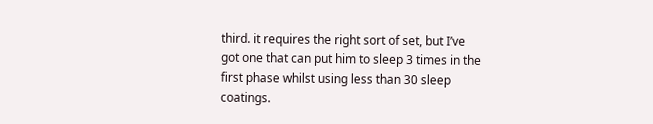third. it requires the right sort of set, but I’ve got one that can put him to sleep 3 times in the first phase whilst using less than 30 sleep coatings.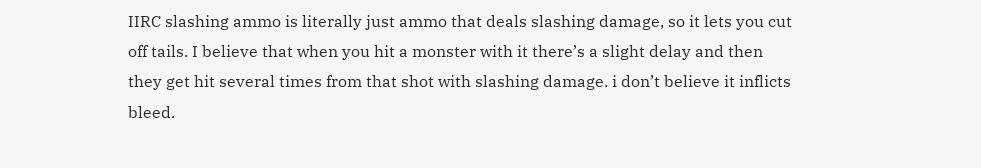IIRC slashing ammo is literally just ammo that deals slashing damage, so it lets you cut off tails. I believe that when you hit a monster with it there’s a slight delay and then they get hit several times from that shot with slashing damage. i don’t believe it inflicts bleed.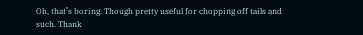Oh, that’s boring. Though pretty useful for chopping off tails and such. Thank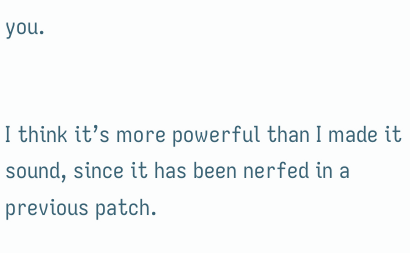you.


I think it’s more powerful than I made it sound, since it has been nerfed in a previous patch.